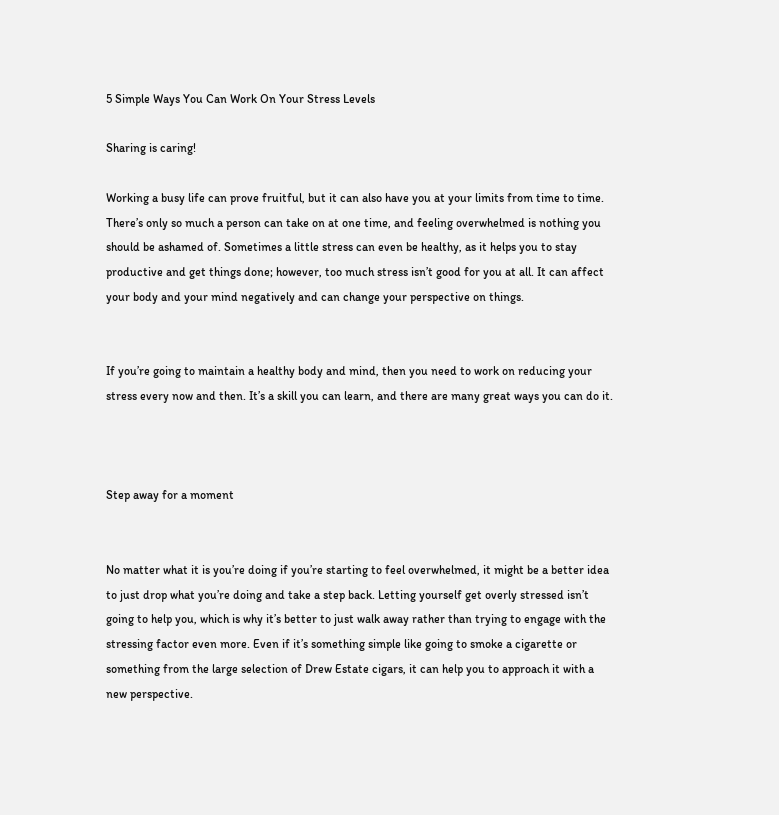5 Simple Ways You Can Work On Your Stress Levels

Sharing is caring!

Working a busy life can prove fruitful, but it can also have you at your limits from time to time. There’s only so much a person can take on at one time, and feeling overwhelmed is nothing you should be ashamed of. Sometimes a little stress can even be healthy, as it helps you to stay productive and get things done; however, too much stress isn’t good for you at all. It can affect your body and your mind negatively and can change your perspective on things.


If you’re going to maintain a healthy body and mind, then you need to work on reducing your stress every now and then. It’s a skill you can learn, and there are many great ways you can do it.



Step away for a moment


No matter what it is you’re doing if you’re starting to feel overwhelmed, it might be a better idea to just drop what you’re doing and take a step back. Letting yourself get overly stressed isn’t going to help you, which is why it’s better to just walk away rather than trying to engage with the stressing factor even more. Even if it’s something simple like going to smoke a cigarette or something from the large selection of Drew Estate cigars, it can help you to approach it with a new perspective.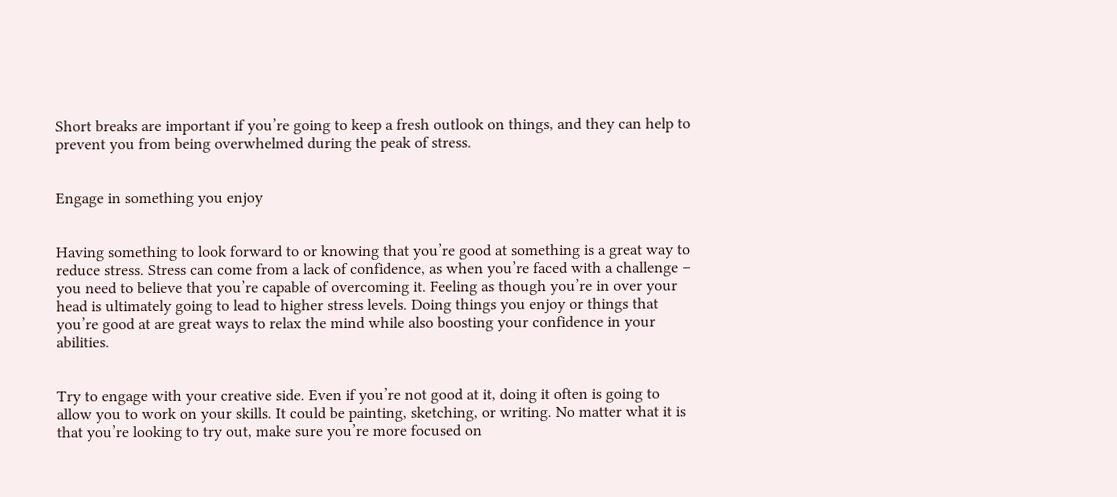Short breaks are important if you’re going to keep a fresh outlook on things, and they can help to prevent you from being overwhelmed during the peak of stress.


Engage in something you enjoy


Having something to look forward to or knowing that you’re good at something is a great way to reduce stress. Stress can come from a lack of confidence, as when you’re faced with a challenge – you need to believe that you’re capable of overcoming it. Feeling as though you’re in over your head is ultimately going to lead to higher stress levels. Doing things you enjoy or things that you’re good at are great ways to relax the mind while also boosting your confidence in your abilities.


Try to engage with your creative side. Even if you’re not good at it, doing it often is going to allow you to work on your skills. It could be painting, sketching, or writing. No matter what it is that you’re looking to try out, make sure you’re more focused on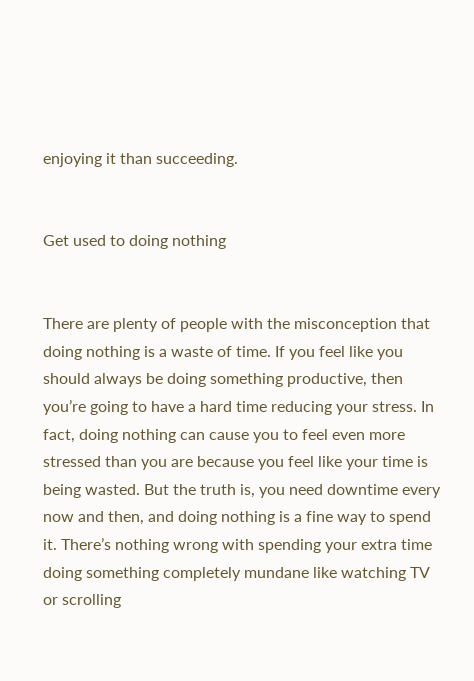enjoying it than succeeding.


Get used to doing nothing


There are plenty of people with the misconception that doing nothing is a waste of time. If you feel like you should always be doing something productive, then you’re going to have a hard time reducing your stress. In fact, doing nothing can cause you to feel even more stressed than you are because you feel like your time is being wasted. But the truth is, you need downtime every now and then, and doing nothing is a fine way to spend it. There’s nothing wrong with spending your extra time doing something completely mundane like watching TV or scrolling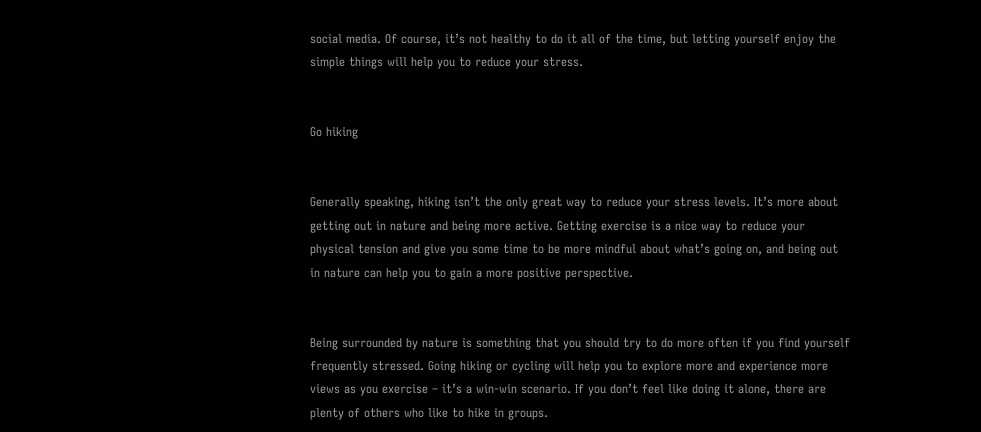social media. Of course, it’s not healthy to do it all of the time, but letting yourself enjoy the simple things will help you to reduce your stress.


Go hiking


Generally speaking, hiking isn’t the only great way to reduce your stress levels. It’s more about getting out in nature and being more active. Getting exercise is a nice way to reduce your physical tension and give you some time to be more mindful about what’s going on, and being out in nature can help you to gain a more positive perspective.


Being surrounded by nature is something that you should try to do more often if you find yourself frequently stressed. Going hiking or cycling will help you to explore more and experience more views as you exercise – it’s a win-win scenario. If you don’t feel like doing it alone, there are plenty of others who like to hike in groups.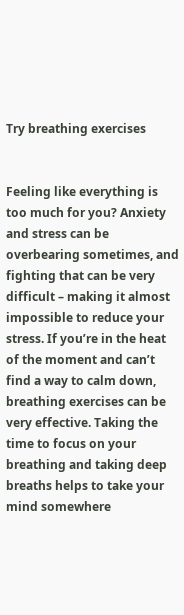Try breathing exercises


Feeling like everything is too much for you? Anxiety and stress can be overbearing sometimes, and fighting that can be very difficult – making it almost impossible to reduce your stress. If you’re in the heat of the moment and can’t find a way to calm down, breathing exercises can be very effective. Taking the time to focus on your breathing and taking deep breaths helps to take your mind somewhere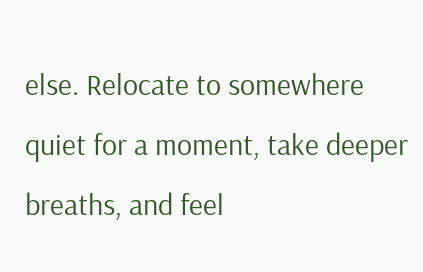else. Relocate to somewhere quiet for a moment, take deeper breaths, and feel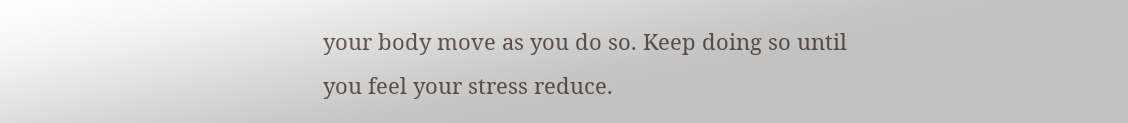your body move as you do so. Keep doing so until you feel your stress reduce.